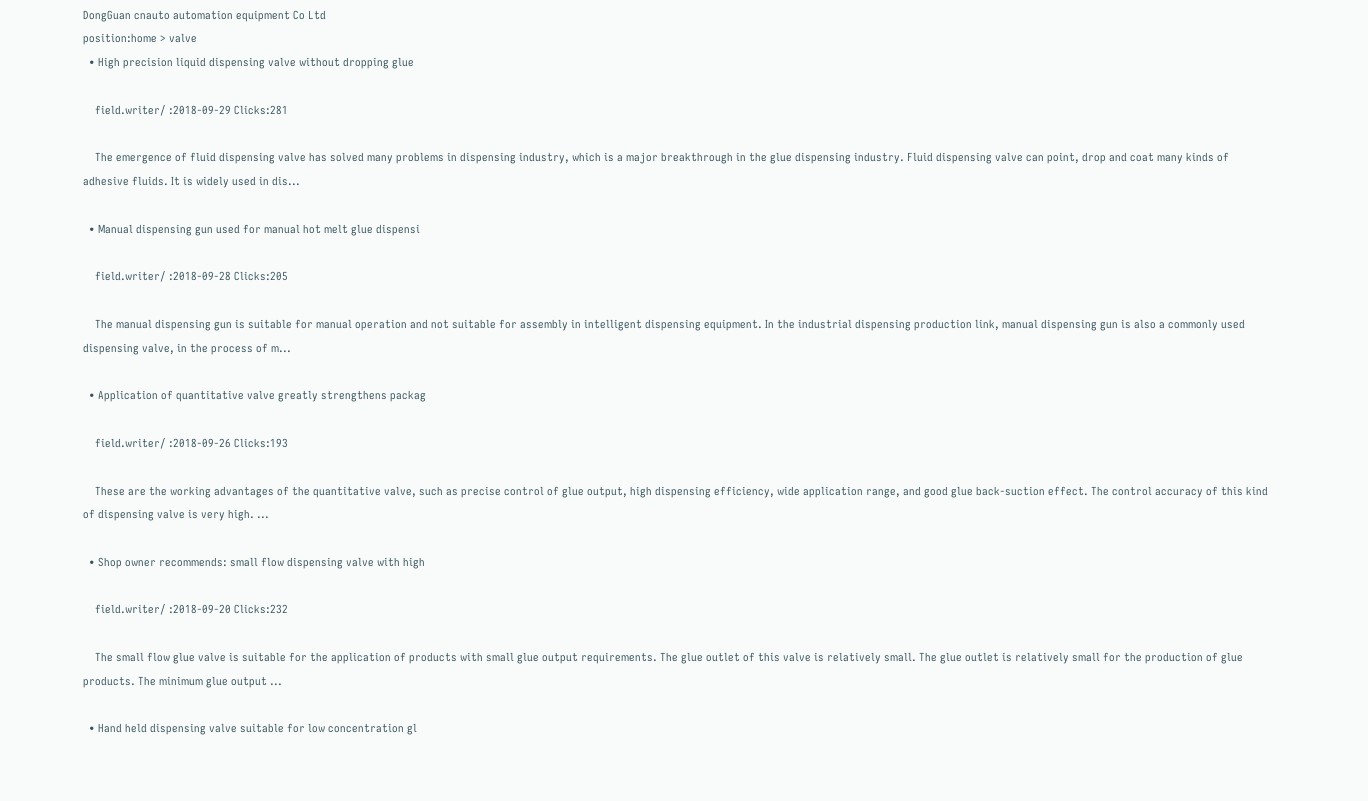DongGuan cnauto automation equipment Co Ltd
position:home > valve
  • High precision liquid dispensing valve without dropping glue

    field.writer/ :2018-09-29 Clicks:281

    The emergence of fluid dispensing valve has solved many problems in dispensing industry, which is a major breakthrough in the glue dispensing industry. Fluid dispensing valve can point, drop and coat many kinds of adhesive fluids. It is widely used in dis...

  • Manual dispensing gun used for manual hot melt glue dispensi

    field.writer/ :2018-09-28 Clicks:205

    The manual dispensing gun is suitable for manual operation and not suitable for assembly in intelligent dispensing equipment. In the industrial dispensing production link, manual dispensing gun is also a commonly used dispensing valve, in the process of m...

  • Application of quantitative valve greatly strengthens packag

    field.writer/ :2018-09-26 Clicks:193

    These are the working advantages of the quantitative valve, such as precise control of glue output, high dispensing efficiency, wide application range, and good glue back-suction effect. The control accuracy of this kind of dispensing valve is very high. ...

  • Shop owner recommends: small flow dispensing valve with high

    field.writer/ :2018-09-20 Clicks:232

    The small flow glue valve is suitable for the application of products with small glue output requirements. The glue outlet of this valve is relatively small. The glue outlet is relatively small for the production of glue products. The minimum glue output ...

  • Hand held dispensing valve suitable for low concentration gl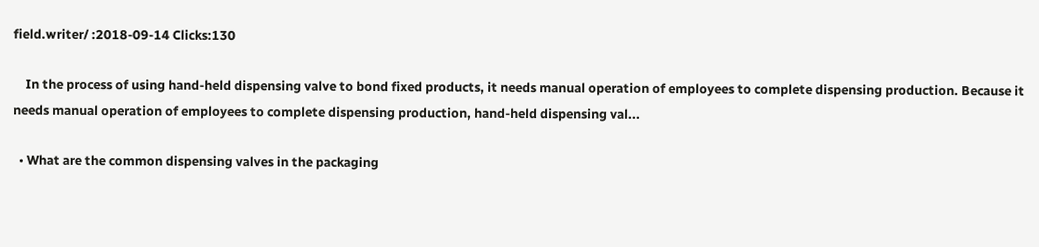field.writer/ :2018-09-14 Clicks:130

    In the process of using hand-held dispensing valve to bond fixed products, it needs manual operation of employees to complete dispensing production. Because it needs manual operation of employees to complete dispensing production, hand-held dispensing val...

  • What are the common dispensing valves in the packaging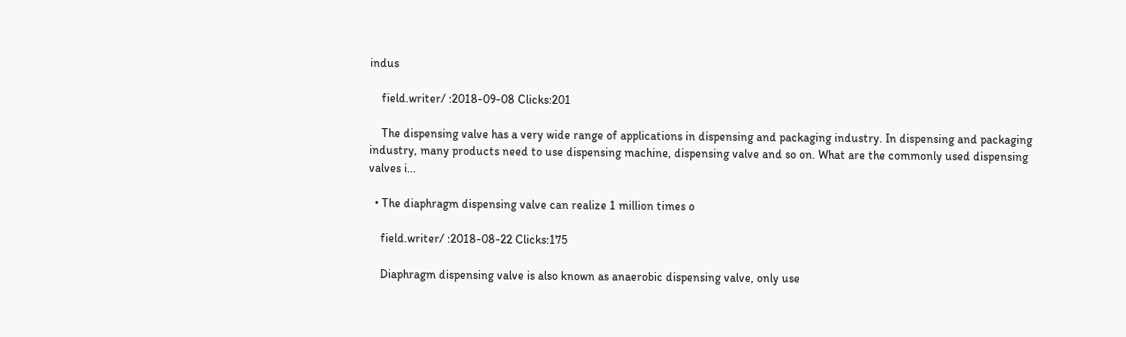indus

    field.writer/ :2018-09-08 Clicks:201

    The dispensing valve has a very wide range of applications in dispensing and packaging industry. In dispensing and packaging industry, many products need to use dispensing machine, dispensing valve and so on. What are the commonly used dispensing valves i...

  • The diaphragm dispensing valve can realize 1 million times o

    field.writer/ :2018-08-22 Clicks:175

    Diaphragm dispensing valve is also known as anaerobic dispensing valve, only use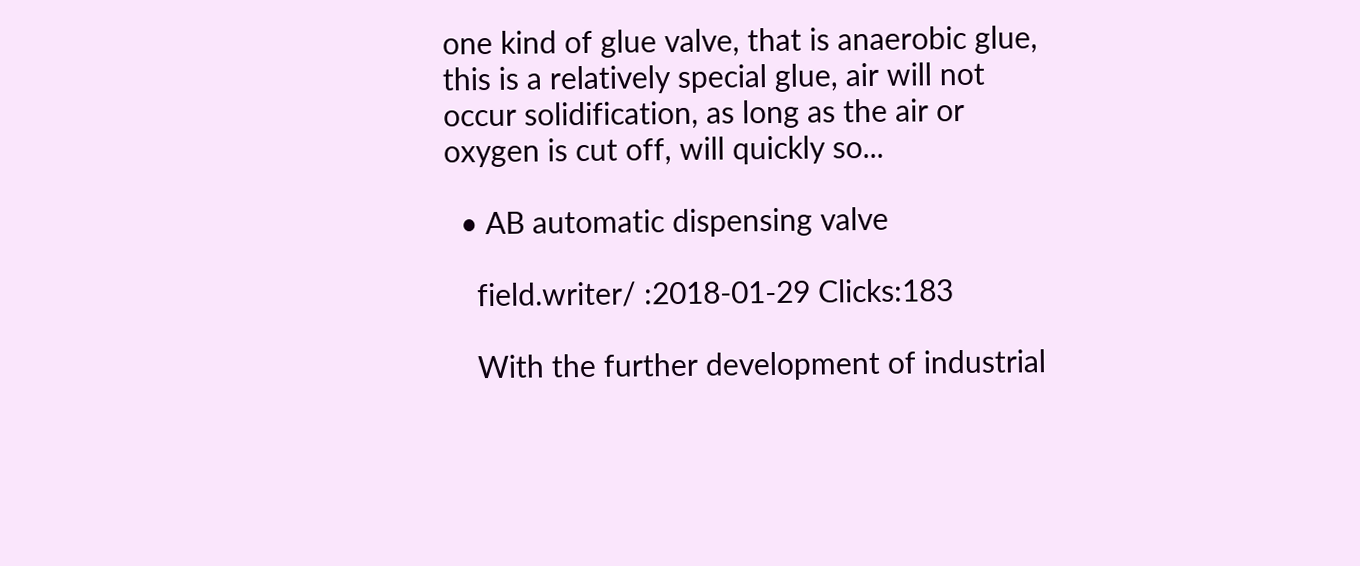one kind of glue valve, that is anaerobic glue, this is a relatively special glue, air will not occur solidification, as long as the air or oxygen is cut off, will quickly so...

  • AB automatic dispensing valve

    field.writer/ :2018-01-29 Clicks:183

    With the further development of industrial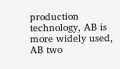production technology, AB is more widely used, AB two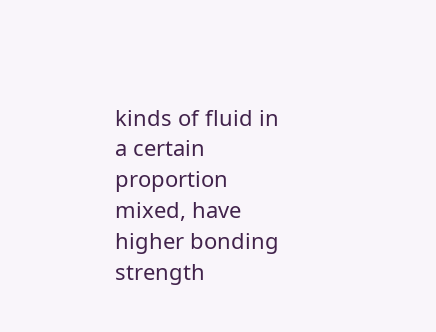kinds of fluid in a certain proportion mixed, have higher bonding strength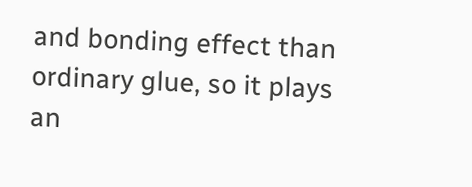and bonding effect than ordinary glue, so it plays an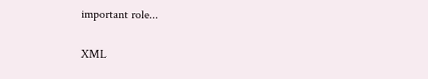important role...

XML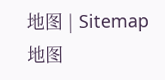地图 | Sitemap 地图